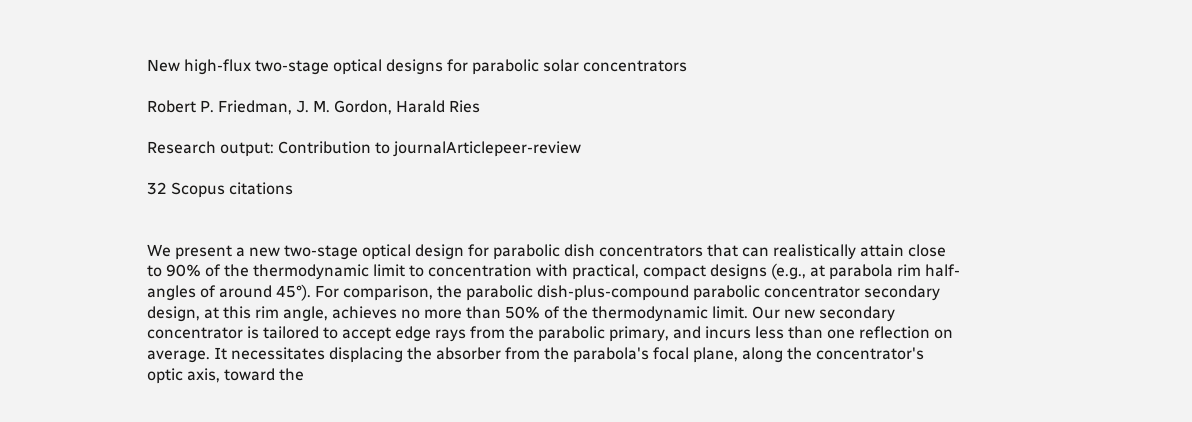New high-flux two-stage optical designs for parabolic solar concentrators

Robert P. Friedman, J. M. Gordon, Harald Ries

Research output: Contribution to journalArticlepeer-review

32 Scopus citations


We present a new two-stage optical design for parabolic dish concentrators that can realistically attain close to 90% of the thermodynamic limit to concentration with practical, compact designs (e.g., at parabola rim half-angles of around 45°). For comparison, the parabolic dish-plus-compound parabolic concentrator secondary design, at this rim angle, achieves no more than 50% of the thermodynamic limit. Our new secondary concentrator is tailored to accept edge rays from the parabolic primary, and incurs less than one reflection on average. It necessitates displacing the absorber from the parabola's focal plane, along the concentrator's optic axis, toward the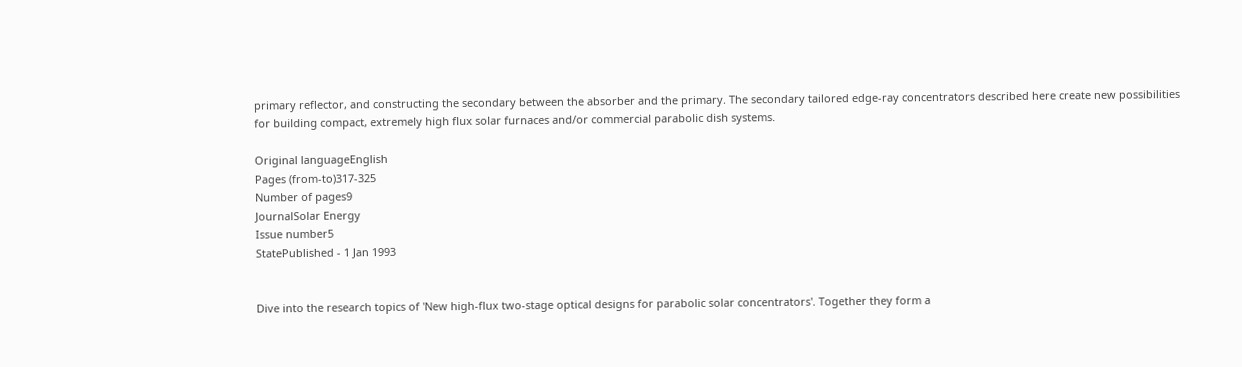primary reflector, and constructing the secondary between the absorber and the primary. The secondary tailored edge-ray concentrators described here create new possibilities for building compact, extremely high flux solar furnaces and/or commercial parabolic dish systems.

Original languageEnglish
Pages (from-to)317-325
Number of pages9
JournalSolar Energy
Issue number5
StatePublished - 1 Jan 1993


Dive into the research topics of 'New high-flux two-stage optical designs for parabolic solar concentrators'. Together they form a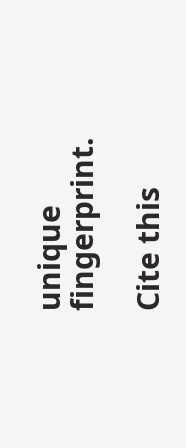unique fingerprint.

Cite this